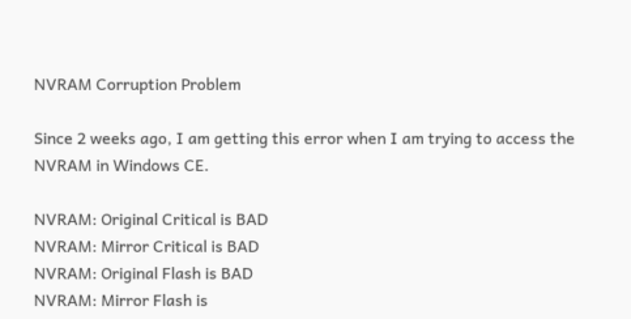NVRAM Corruption Problem

Since 2 weeks ago, I am getting this error when I am trying to access the NVRAM in Windows CE.

NVRAM: Original Critical is BAD
NVRAM: Mirror Critical is BAD
NVRAM: Original Flash is BAD
NVRAM: Mirror Flash is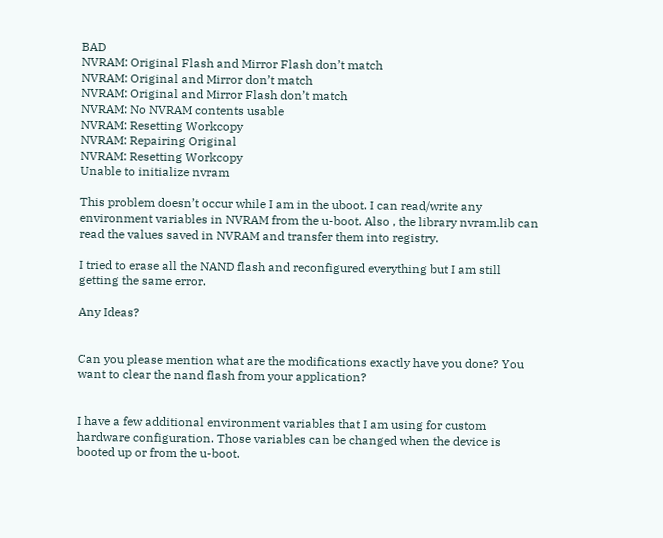BAD
NVRAM: Original Flash and Mirror Flash don’t match
NVRAM: Original and Mirror don’t match
NVRAM: Original and Mirror Flash don’t match
NVRAM: No NVRAM contents usable
NVRAM: Resetting Workcopy
NVRAM: Repairing Original
NVRAM: Resetting Workcopy
Unable to initialize nvram

This problem doesn’t occur while I am in the uboot. I can read/write any environment variables in NVRAM from the u-boot. Also , the library nvram.lib can read the values saved in NVRAM and transfer them into registry.

I tried to erase all the NAND flash and reconfigured everything but I am still getting the same error.

Any Ideas?


Can you please mention what are the modifications exactly have you done? You want to clear the nand flash from your application?


I have a few additional environment variables that I am using for custom hardware configuration. Those variables can be changed when the device is booted up or from the u-boot.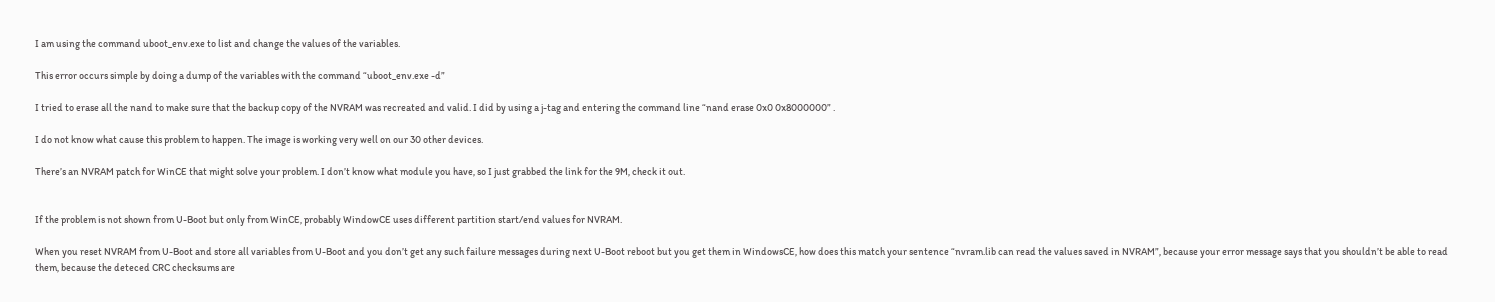I am using the command uboot_env.exe to list and change the values of the variables.

This error occurs simple by doing a dump of the variables with the command “uboot_env.exe -d”

I tried to erase all the nand to make sure that the backup copy of the NVRAM was recreated and valid. I did by using a j-tag and entering the command line “nand erase 0x0 0x8000000” .

I do not know what cause this problem to happen. The image is working very well on our 30 other devices.

There’s an NVRAM patch for WinCE that might solve your problem. I don’t know what module you have, so I just grabbed the link for the 9M, check it out.


If the problem is not shown from U-Boot but only from WinCE, probably WindowCE uses different partition start/end values for NVRAM.

When you reset NVRAM from U-Boot and store all variables from U-Boot and you don’t get any such failure messages during next U-Boot reboot but you get them in WindowsCE, how does this match your sentence “nvram.lib can read the values saved in NVRAM”, because your error message says that you shouldn’t be able to read them, because the deteced CRC checksums are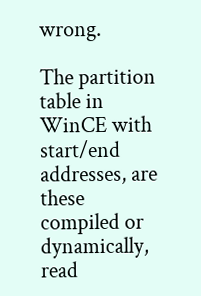wrong.

The partition table in WinCE with start/end addresses, are these compiled or dynamically, read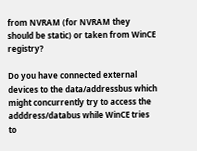from NVRAM (for NVRAM they should be static) or taken from WinCE registry?

Do you have connected external devices to the data/addressbus which might concurrently try to access the adddress/databus while WinCE tries to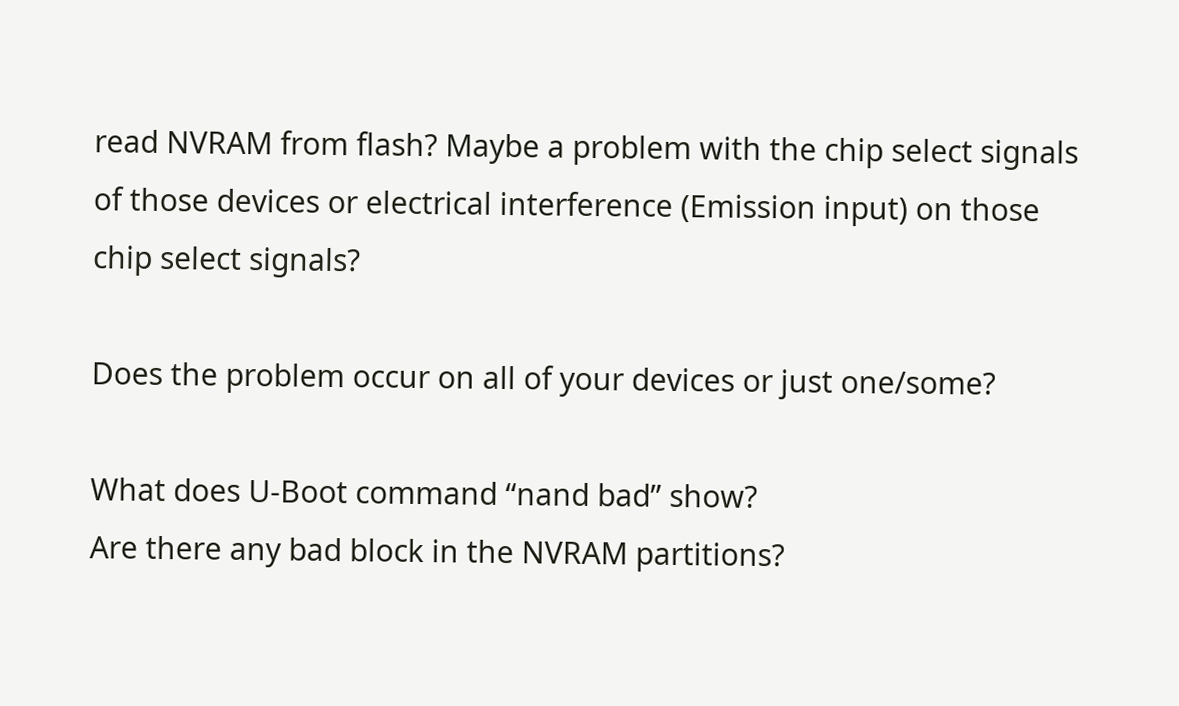read NVRAM from flash? Maybe a problem with the chip select signals of those devices or electrical interference (Emission input) on those chip select signals?

Does the problem occur on all of your devices or just one/some?

What does U-Boot command “nand bad” show?
Are there any bad block in the NVRAM partitions?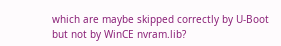which are maybe skipped correctly by U-Boot but not by WinCE nvram.lib?